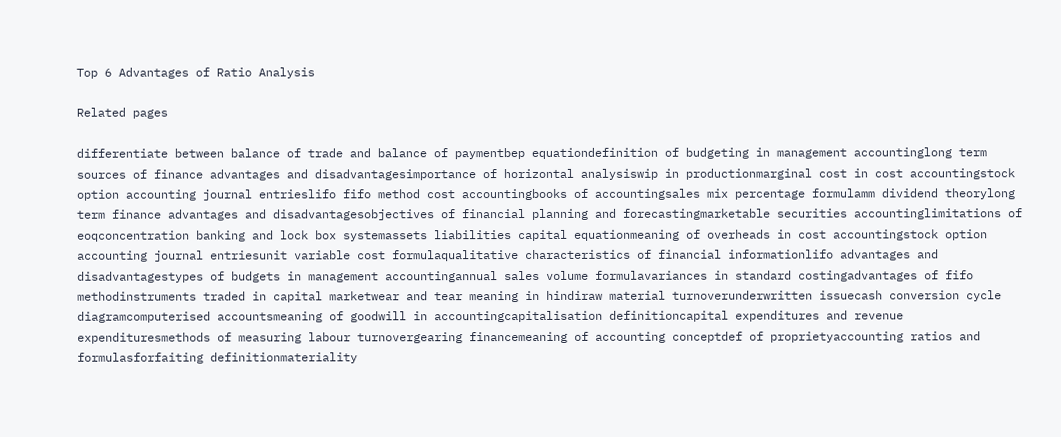Top 6 Advantages of Ratio Analysis

Related pages

differentiate between balance of trade and balance of paymentbep equationdefinition of budgeting in management accountinglong term sources of finance advantages and disadvantagesimportance of horizontal analysiswip in productionmarginal cost in cost accountingstock option accounting journal entrieslifo fifo method cost accountingbooks of accountingsales mix percentage formulamm dividend theorylong term finance advantages and disadvantagesobjectives of financial planning and forecastingmarketable securities accountinglimitations of eoqconcentration banking and lock box systemassets liabilities capital equationmeaning of overheads in cost accountingstock option accounting journal entriesunit variable cost formulaqualitative characteristics of financial informationlifo advantages and disadvantagestypes of budgets in management accountingannual sales volume formulavariances in standard costingadvantages of fifo methodinstruments traded in capital marketwear and tear meaning in hindiraw material turnoverunderwritten issuecash conversion cycle diagramcomputerised accountsmeaning of goodwill in accountingcapitalisation definitioncapital expenditures and revenue expendituresmethods of measuring labour turnovergearing financemeaning of accounting conceptdef of proprietyaccounting ratios and formulasforfaiting definitionmateriality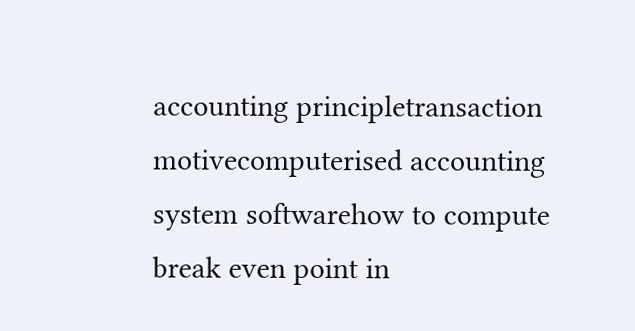accounting principletransaction motivecomputerised accounting system softwarehow to compute break even point in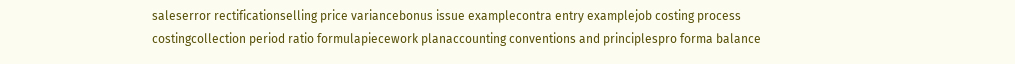saleserror rectificationselling price variancebonus issue examplecontra entry examplejob costing process costingcollection period ratio formulapiecework planaccounting conventions and principlespro forma balance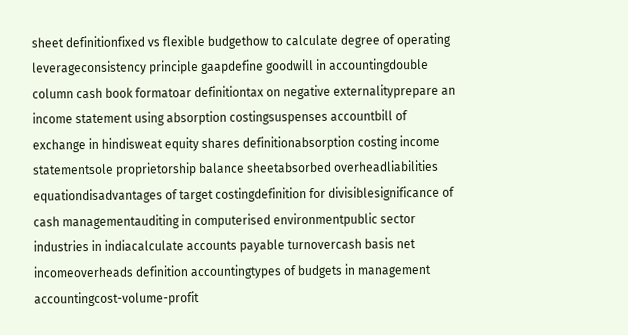sheet definitionfixed vs flexible budgethow to calculate degree of operating leverageconsistency principle gaapdefine goodwill in accountingdouble column cash book formatoar definitiontax on negative externalityprepare an income statement using absorption costingsuspenses accountbill of exchange in hindisweat equity shares definitionabsorption costing income statementsole proprietorship balance sheetabsorbed overheadliabilities equationdisadvantages of target costingdefinition for divisiblesignificance of cash managementauditing in computerised environmentpublic sector industries in indiacalculate accounts payable turnovercash basis net incomeoverheads definition accountingtypes of budgets in management accountingcost-volume-profit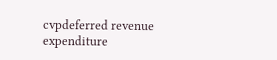cvpdeferred revenue expenditure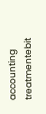accounting treatmentebit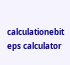calculationebit eps calculator